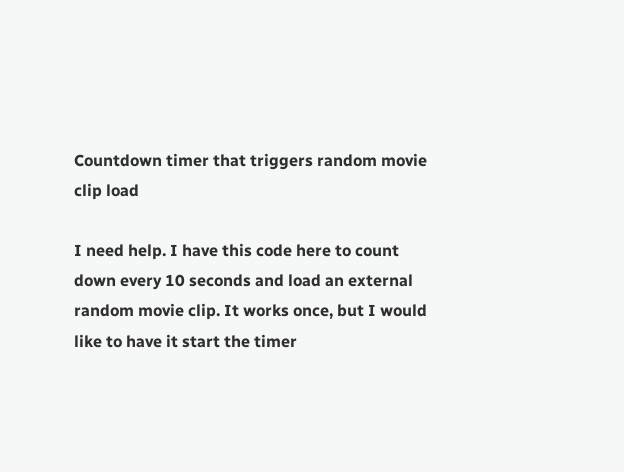Countdown timer that triggers random movie clip load

I need help. I have this code here to count down every 10 seconds and load an external random movie clip. It works once, but I would like to have it start the timer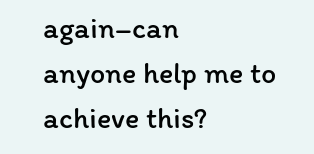again–can anyone help me to achieve this?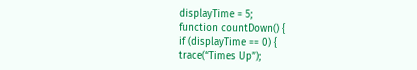displayTime = 5;
function countDown() {
if (displayTime == 0) {
trace(“Times Up”);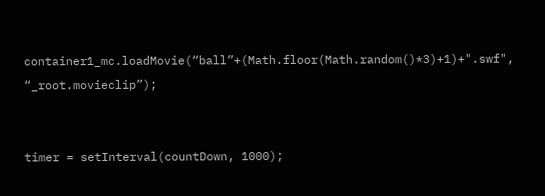container1_mc.loadMovie(“ball”+(Math.floor(Math.random()*3)+1)+".swf", “_root.movieclip”);


timer = setInterval(countDown, 1000);